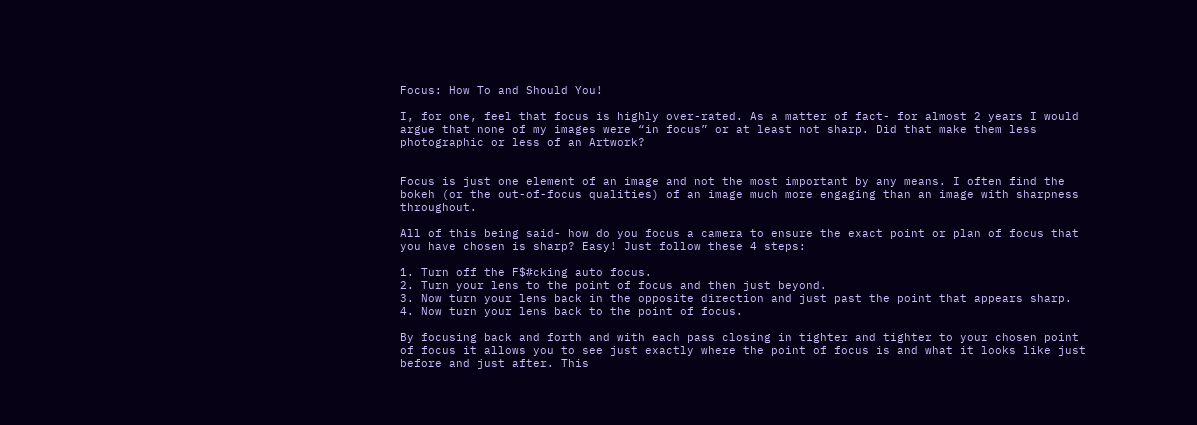Focus: How To and Should You!

I, for one, feel that focus is highly over-rated. As a matter of fact- for almost 2 years I would argue that none of my images were “in focus” or at least not sharp. Did that make them less photographic or less of an Artwork?


Focus is just one element of an image and not the most important by any means. I often find the bokeh (or the out-of-focus qualities) of an image much more engaging than an image with sharpness throughout.

All of this being said- how do you focus a camera to ensure the exact point or plan of focus that you have chosen is sharp? Easy! Just follow these 4 steps:

1. Turn off the F$#cking auto focus.
2. Turn your lens to the point of focus and then just beyond.
3. Now turn your lens back in the opposite direction and just past the point that appears sharp.
4. Now turn your lens back to the point of focus.

By focusing back and forth and with each pass closing in tighter and tighter to your chosen point of focus it allows you to see just exactly where the point of focus is and what it looks like just before and just after. This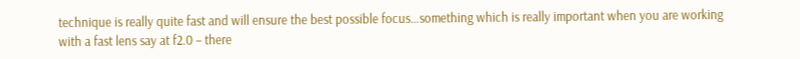technique is really quite fast and will ensure the best possible focus…something which is really important when you are working with a fast lens say at f2.0 – there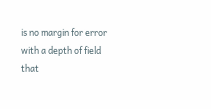is no margin for error with a depth of field that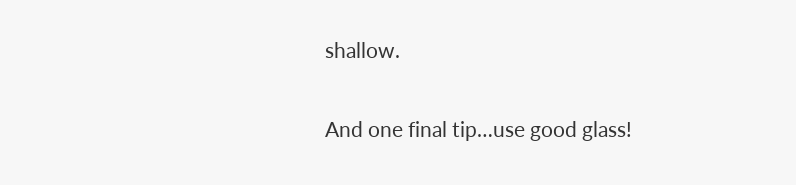shallow.

And one final tip…use good glass!